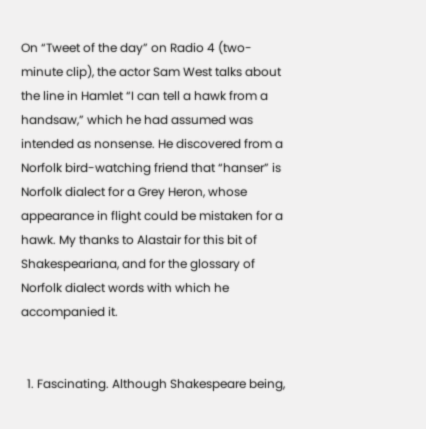On “Tweet of the day” on Radio 4 (two-minute clip), the actor Sam West talks about the line in Hamlet “I can tell a hawk from a handsaw,” which he had assumed was intended as nonsense. He discovered from a Norfolk bird-watching friend that “hanser” is Norfolk dialect for a Grey Heron, whose appearance in flight could be mistaken for a hawk. My thanks to Alastair for this bit of Shakespeariana, and for the glossary of Norfolk dialect words with which he accompanied it.


  1. Fascinating. Although Shakespeare being,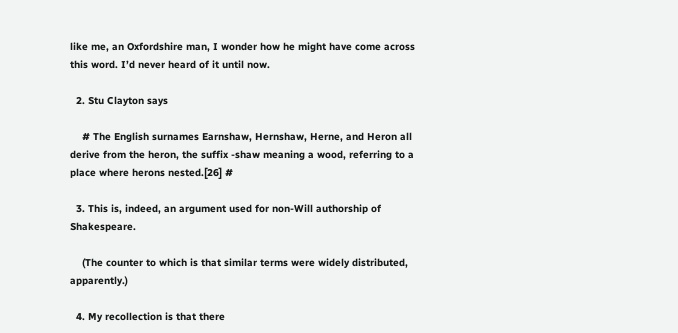like me, an Oxfordshire man, I wonder how he might have come across this word. I’d never heard of it until now.

  2. Stu Clayton says

    # The English surnames Earnshaw, Hernshaw, Herne, and Heron all derive from the heron, the suffix -shaw meaning a wood, referring to a place where herons nested.[26] #

  3. This is, indeed, an argument used for non-Will authorship of Shakespeare.

    (The counter to which is that similar terms were widely distributed, apparently.)

  4. My recollection is that there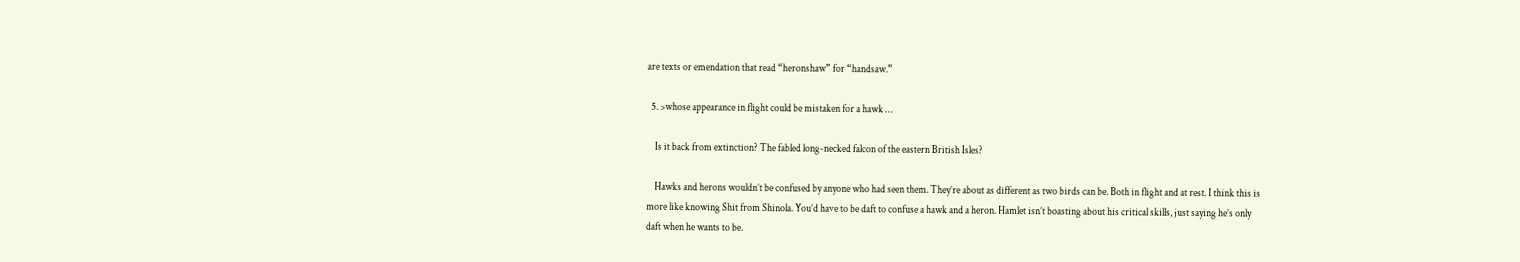are texts or emendation that read “heronshaw” for “handsaw.”

  5. >whose appearance in flight could be mistaken for a hawk …

    Is it back from extinction? The fabled long-necked falcon of the eastern British Isles?

    Hawks and herons wouldn’t be confused by anyone who had seen them. They’re about as different as two birds can be. Both in flight and at rest. I think this is more like knowing Shit from Shinola. You’d have to be daft to confuse a hawk and a heron. Hamlet isn’t boasting about his critical skills, just saying he’s only daft when he wants to be.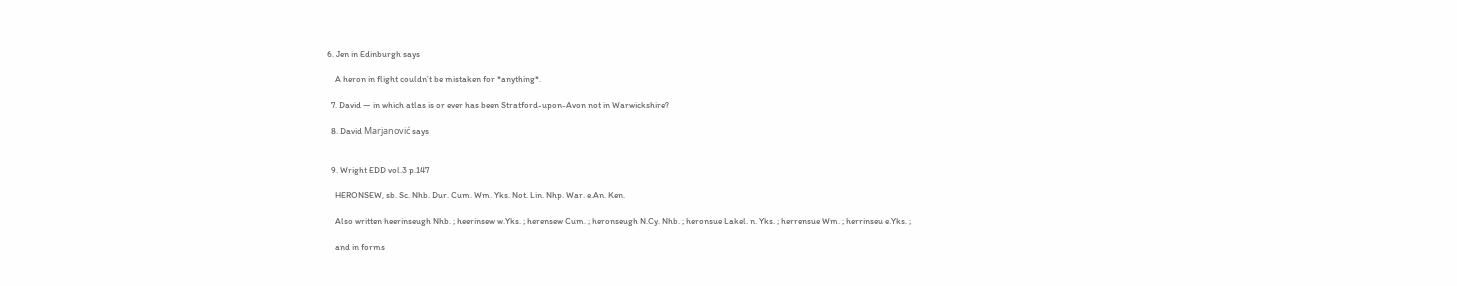6. Jen in Edinburgh says

    A heron in flight couldn’t be mistaken for *anything*.

  7. David — in which atlas is or ever has been Stratford-upon-Avon not in Warwickshire?

  8. David Marjanović says


  9. Wright EDD vol.3 p.147

    HERONSEW, sb. Sc. Nhb. Dur. Cum. Wm. Yks. Not. Lin. Nhp. War. e.An. Ken.

    Also written heerinseugh Nhb. ; heerinsew w.Yks. ; herensew Cum. ; heronseugh N.Cy. Nhb. ; heronsue Lakel. n. Yks. ; herrensue Wm. ; herrinseu e.Yks. ;

    and in forms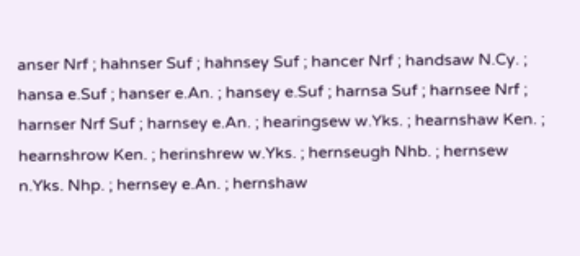anser Nrf ; hahnser Suf ; hahnsey Suf ; hancer Nrf ; handsaw N.Cy. ; hansa e.Suf ; hanser e.An. ; hansey e.Suf ; harnsa Suf ; harnsee Nrf ; harnser Nrf Suf ; harnsey e.An. ; hearingsew w.Yks. ; hearnshaw Ken. ; hearnshrow Ken. ; herinshrew w.Yks. ; hernseugh Nhb. ; hernsew n.Yks. Nhp. ; hernsey e.An. ; hernshaw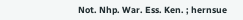Not. Nhp. War. Ess. Ken. ; hernsue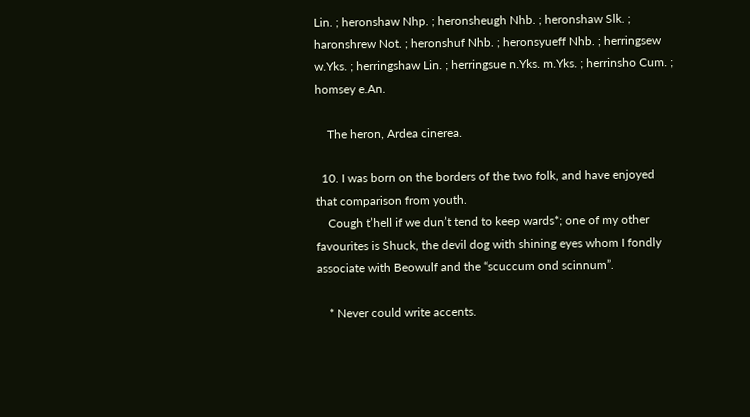Lin. ; heronshaw Nhp. ; heronsheugh Nhb. ; heronshaw Slk. ; haronshrew Not. ; heronshuf Nhb. ; heronsyueff Nhb. ; herringsew w.Yks. ; herringshaw Lin. ; herringsue n.Yks. m.Yks. ; herrinsho Cum. ; homsey e.An.

    The heron, Ardea cinerea.

  10. I was born on the borders of the two folk, and have enjoyed that comparison from youth.
    Cough t’hell if we dun’t tend to keep wards*; one of my other favourites is Shuck, the devil dog with shining eyes whom I fondly associate with Beowulf and the “scuccum ond scinnum”.

    * Never could write accents.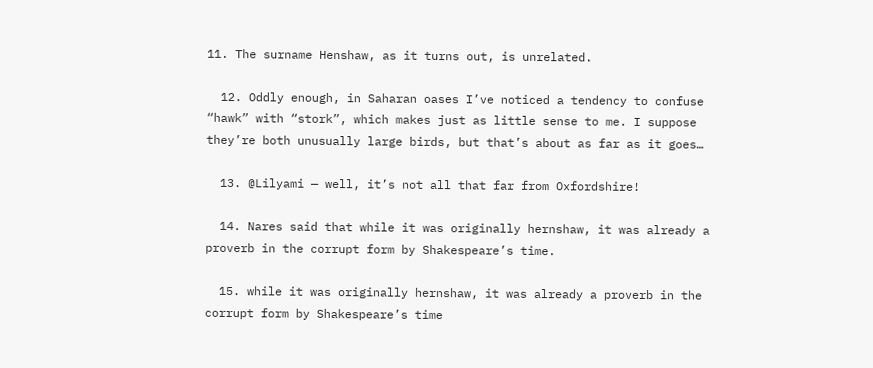11. The surname Henshaw, as it turns out, is unrelated.

  12. Oddly enough, in Saharan oases I’ve noticed a tendency to confuse “hawk” with “stork”, which makes just as little sense to me. I suppose they’re both unusually large birds, but that’s about as far as it goes…

  13. @Lilyami — well, it’s not all that far from Oxfordshire!

  14. Nares said that while it was originally hernshaw, it was already a proverb in the corrupt form by Shakespeare’s time.

  15. while it was originally hernshaw, it was already a proverb in the corrupt form by Shakespeare’s time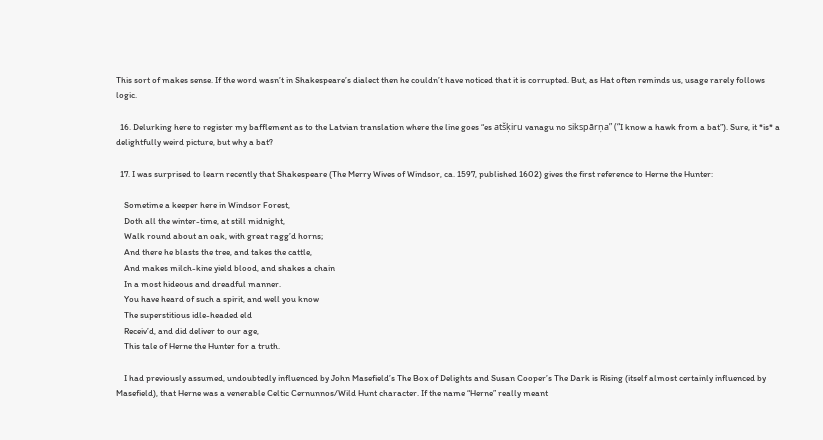This sort of makes sense. If the word wasn’t in Shakespeare’s dialect then he couldn’t have noticed that it is corrupted. But, as Hat often reminds us, usage rarely follows logic.

  16. Delurking here to register my bafflement as to the Latvian translation where the line goes “es atšķiru vanagu no sikspārņa” (“I know a hawk from a bat”). Sure, it *is* a delightfully weird picture, but why a bat?

  17. I was surprised to learn recently that Shakespeare (The Merry Wives of Windsor, ca. 1597, published 1602) gives the first reference to Herne the Hunter:

    Sometime a keeper here in Windsor Forest,
    Doth all the winter-time, at still midnight,
    Walk round about an oak, with great ragg’d horns;
    And there he blasts the tree, and takes the cattle,
    And makes milch-kine yield blood, and shakes a chain
    In a most hideous and dreadful manner.
    You have heard of such a spirit, and well you know
    The superstitious idle-headed eld
    Receiv’d, and did deliver to our age,
    This tale of Herne the Hunter for a truth.

    I had previously assumed, undoubtedly influenced by John Masefield’s The Box of Delights and Susan Cooper’s The Dark is Rising (itself almost certainly influenced by Masefield), that Herne was a venerable Celtic Cernunnos/Wild Hunt character. If the name “Herne” really meant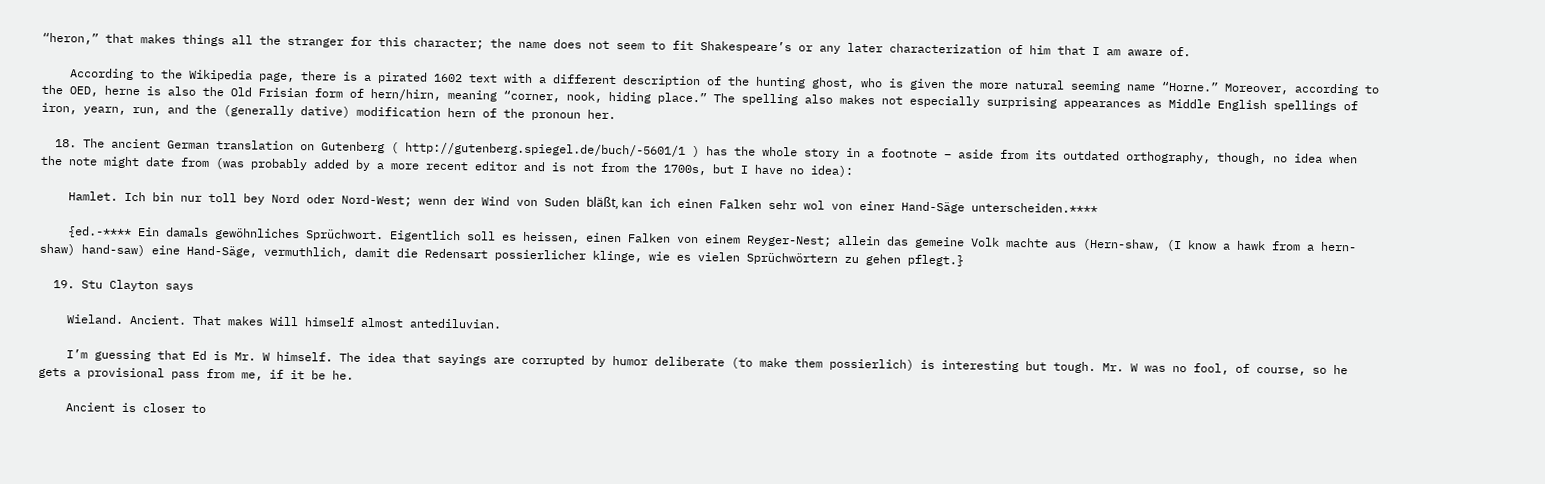“heron,” that makes things all the stranger for this character; the name does not seem to fit Shakespeare’s or any later characterization of him that I am aware of.

    According to the Wikipedia page, there is a pirated 1602 text with a different description of the hunting ghost, who is given the more natural seeming name “Horne.” Moreover, according to the OED, herne is also the Old Frisian form of hern/hirn, meaning “corner, nook, hiding place.” The spelling also makes not especially surprising appearances as Middle English spellings of iron, yearn, run, and the (generally dative) modification hern of the pronoun her.

  18. The ancient German translation on Gutenberg ( http://gutenberg.spiegel.de/buch/-5601/1 ) has the whole story in a footnote – aside from its outdated orthography, though, no idea when the note might date from (was probably added by a more recent editor and is not from the 1700s, but I have no idea):

    Hamlet. Ich bin nur toll bey Nord oder Nord-West; wenn der Wind von Suden bläßt, kan ich einen Falken sehr wol von einer Hand-Säge unterscheiden.****

    {ed.-**** Ein damals gewöhnliches Sprüchwort. Eigentlich soll es heissen, einen Falken von einem Reyger-Nest; allein das gemeine Volk machte aus (Hern-shaw, (I know a hawk from a hern-shaw) hand-saw) eine Hand-Säge, vermuthlich, damit die Redensart possierlicher klinge, wie es vielen Sprüchwörtern zu gehen pflegt.}

  19. Stu Clayton says

    Wieland. Ancient. That makes Will himself almost antediluvian.

    I’m guessing that Ed is Mr. W himself. The idea that sayings are corrupted by humor deliberate (to make them possierlich) is interesting but tough. Mr. W was no fool, of course, so he gets a provisional pass from me, if it be he.

    Ancient is closer to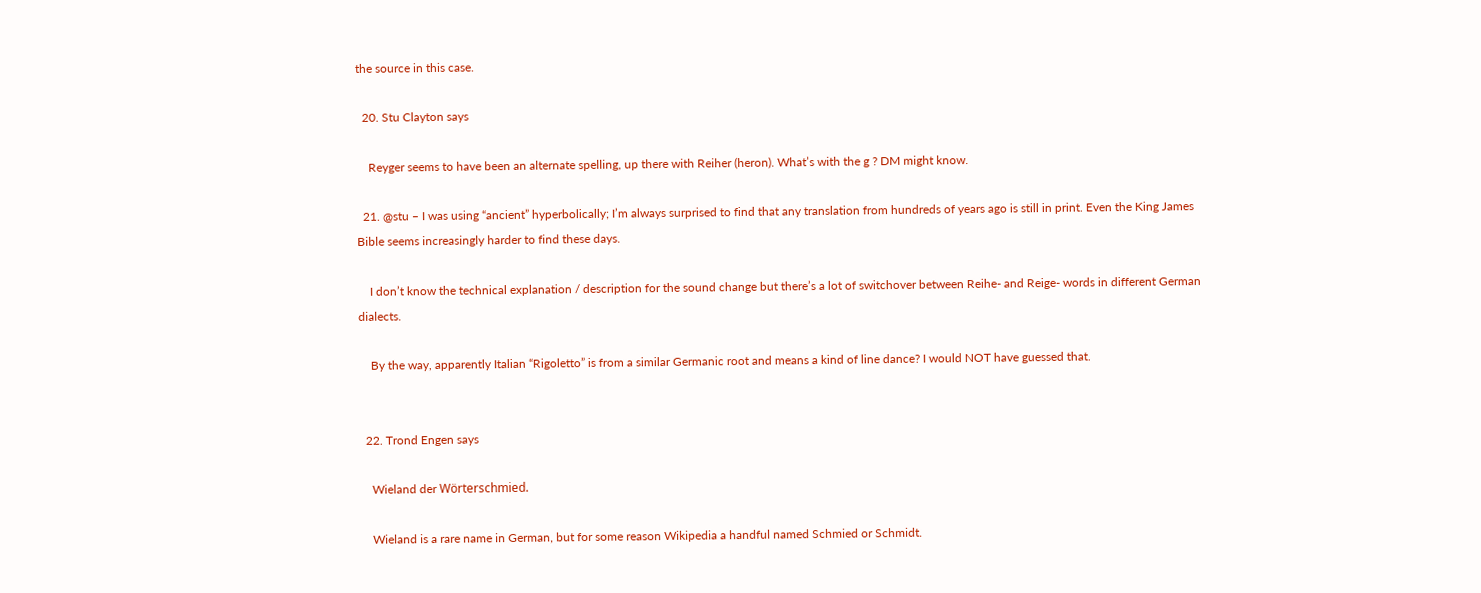the source in this case.

  20. Stu Clayton says

    Reyger seems to have been an alternate spelling, up there with Reiher (heron). What’s with the g ? DM might know.

  21. @stu – I was using “ancient” hyperbolically; I’m always surprised to find that any translation from hundreds of years ago is still in print. Even the King James Bible seems increasingly harder to find these days.

    I don’t know the technical explanation / description for the sound change but there’s a lot of switchover between Reihe- and Reige- words in different German dialects.

    By the way, apparently Italian “Rigoletto” is from a similar Germanic root and means a kind of line dance? I would NOT have guessed that.


  22. Trond Engen says

    Wieland der Wörterschmied.

    Wieland is a rare name in German, but for some reason Wikipedia a handful named Schmied or Schmidt.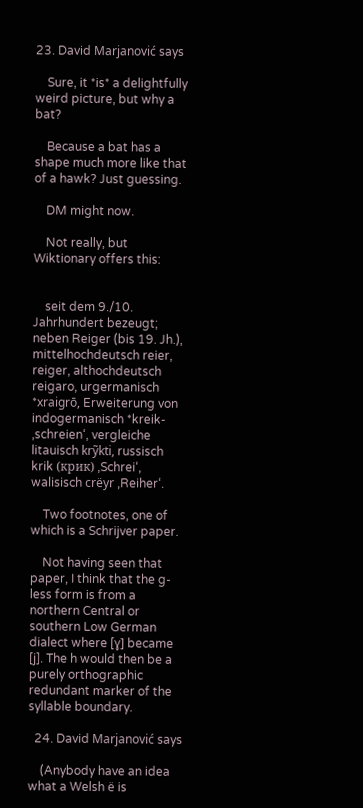23. David Marjanović says

    Sure, it *is* a delightfully weird picture, but why a bat?

    Because a bat has a shape much more like that of a hawk? Just guessing.

    DM might now.

    Not really, but Wiktionary offers this:


    seit dem 9./10. Jahrhundert bezeugt; neben Reiger (bis 19. Jh.), mittelhochdeutsch reier, reiger, althochdeutsch reigaro, urgermanisch *xraigrō, Erweiterung von indogermanisch *kreik- ‚schreien‘, vergleiche litauisch krỹkti, russisch krik (крик) ‚Schrei‘, walisisch crëyr ‚Reiher‘.

    Two footnotes, one of which is a Schrijver paper.

    Not having seen that paper, I think that the g-less form is from a northern Central or southern Low German dialect where [ɣ] became [j]. The h would then be a purely orthographic redundant marker of the syllable boundary.

  24. David Marjanović says

    (Anybody have an idea what a Welsh ë is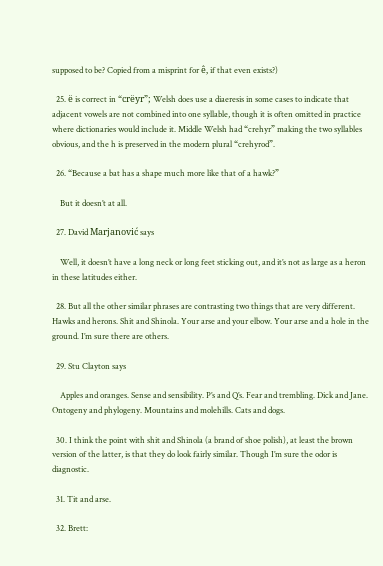supposed to be? Copied from a misprint for ê, if that even exists?)

  25. ë is correct in “crëyr”; Welsh does use a diaeresis in some cases to indicate that adjacent vowels are not combined into one syllable, though it is often omitted in practice where dictionaries would include it. Middle Welsh had “crehyr” making the two syllables obvious, and the h is preserved in the modern plural “crehyrod”.

  26. “Because a bat has a shape much more like that of a hawk?”

    But it doesn’t at all.

  27. David Marjanović says

    Well, it doesn’t have a long neck or long feet sticking out, and it’s not as large as a heron in these latitudes either.

  28. But all the other similar phrases are contrasting two things that are very different. Hawks and herons. Shit and Shinola. Your arse and your elbow. Your arse and a hole in the ground. I’m sure there are others.

  29. Stu Clayton says

    Apples and oranges. Sense and sensibility. P’s and Q’s. Fear and trembling. Dick and Jane. Ontogeny and phylogeny. Mountains and molehills. Cats and dogs.

  30. I think the point with shit and Shinola (a brand of shoe polish), at least the brown version of the latter, is that they do look fairly similar. Though I’m sure the odor is diagnostic.

  31. Tit and arse.

  32. Brett: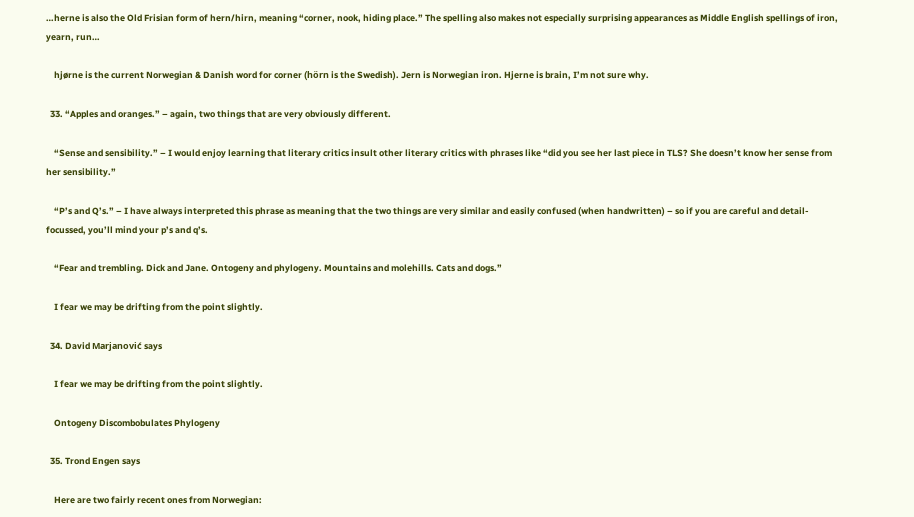…herne is also the Old Frisian form of hern/hirn, meaning “corner, nook, hiding place.” The spelling also makes not especially surprising appearances as Middle English spellings of iron, yearn, run…

    hjørne is the current Norwegian & Danish word for corner (hörn is the Swedish). Jern is Norwegian iron. Hjerne is brain, I’m not sure why.

  33. “Apples and oranges.” – again, two things that are very obviously different.

    “Sense and sensibility.” – I would enjoy learning that literary critics insult other literary critics with phrases like “did you see her last piece in TLS? She doesn’t know her sense from her sensibility.”

    “P’s and Q’s.” – I have always interpreted this phrase as meaning that the two things are very similar and easily confused (when handwritten) – so if you are careful and detail-focussed, you’ll mind your p’s and q’s.

    “Fear and trembling. Dick and Jane. Ontogeny and phylogeny. Mountains and molehills. Cats and dogs.”

    I fear we may be drifting from the point slightly.

  34. David Marjanović says

    I fear we may be drifting from the point slightly.

    Ontogeny Discombobulates Phylogeny

  35. Trond Engen says

    Here are two fairly recent ones from Norwegian: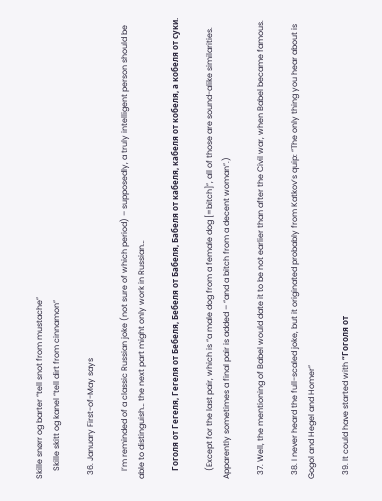Skille snørr og barter “tell snot from mustache”
    Skille skitt og kanel “tell dirt from cinnamon”

  36. January First-of-May says

    I’m reminded of a classic Russian joke (not sure of which period) – supposedly, a truly intelligent person should be able to distinguish… the next part might only work in Russian…

    Гоголя от Гегеля, Гегеля от Бебеля, Бебеля от Бабеля, Бабеля от кабеля, кабеля от кобеля, а кобеля от суки.

    (Except for the last pair, which is “a male dog from a female dog [=bitch]”, all of those are sound-alike similarities. Apparently sometimes a final pair is added – “and a bitch from a decent woman”.)

  37. Well, the mentioning of Babel would date it to be not earlier than after the Civil war, when Babel became famous.

  38. I never heard the full-scaled joke, but it originated probably from Katkov’s quip: “The only thing you hear about is Gogol and Hegel and Homer”

  39. It could have started with “Гоголя от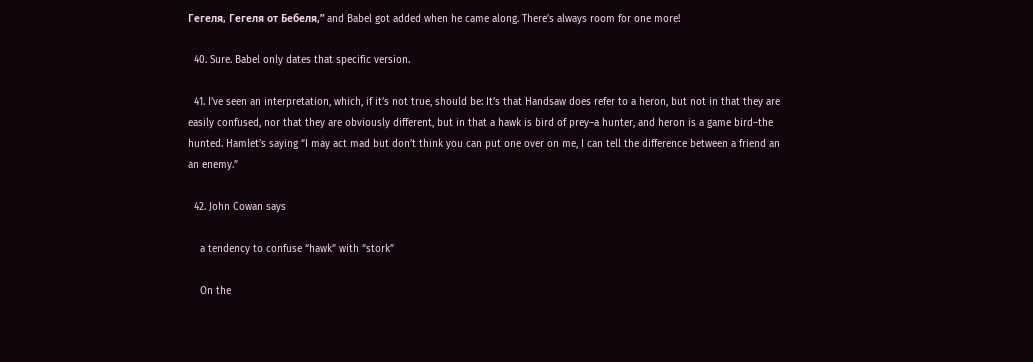Гегеля, Гегеля от Бебеля,” and Babel got added when he came along. There’s always room for one more!

  40. Sure. Babel only dates that specific version.

  41. I’ve seen an interpretation, which, if it’s not true, should be: It’s that Handsaw does refer to a heron, but not in that they are easily confused, nor that they are obviously different, but in that a hawk is bird of prey–a hunter, and heron is a game bird–the hunted. Hamlet’s saying “I may act mad but don’t think you can put one over on me, I can tell the difference between a friend an an enemy.”

  42. John Cowan says

    a tendency to confuse “hawk” with “stork”

    On the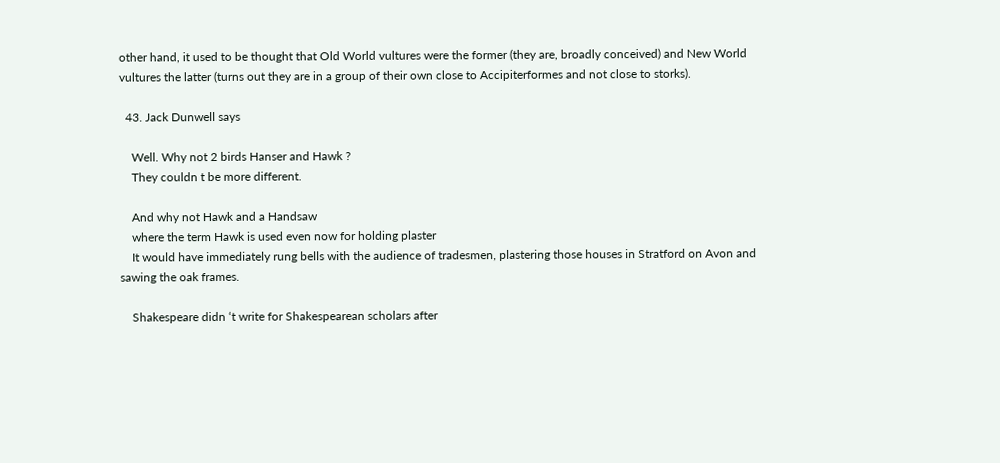other hand, it used to be thought that Old World vultures were the former (they are, broadly conceived) and New World vultures the latter (turns out they are in a group of their own close to Accipiterformes and not close to storks).

  43. Jack Dunwell says

    Well. Why not 2 birds Hanser and Hawk ?
    They couldn t be more different.

    And why not Hawk and a Handsaw
    where the term Hawk is used even now for holding plaster
    It would have immediately rung bells with the audience of tradesmen, plastering those houses in Stratford on Avon and sawing the oak frames.

    Shakespeare didn ‘t write for Shakespearean scholars after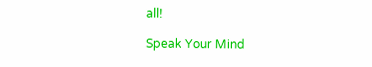all!

Speak Your Mind